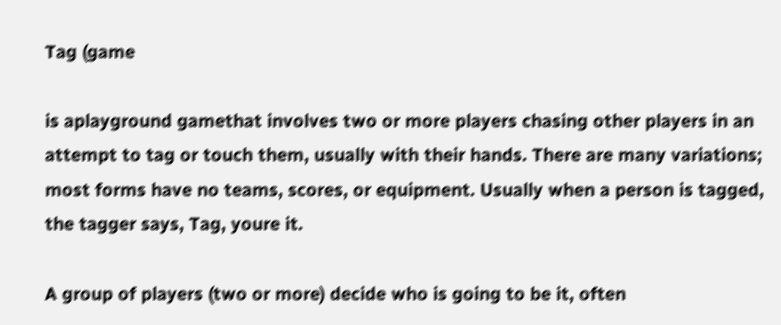Tag (game

is aplayground gamethat involves two or more players chasing other players in an attempt to tag or touch them, usually with their hands. There are many variations; most forms have no teams, scores, or equipment. Usually when a person is tagged, the tagger says, Tag, youre it.

A group of players (two or more) decide who is going to be it, often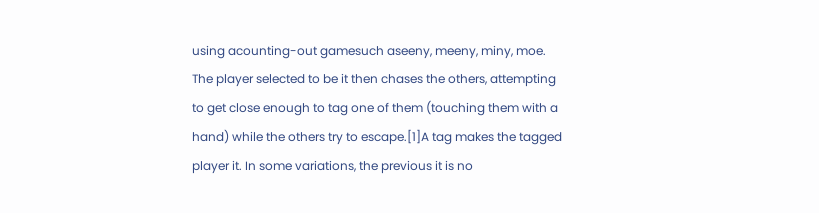using acounting-out gamesuch aseeny, meeny, miny, moe. The player selected to be it then chases the others, attempting to get close enough to tag one of them (touching them with a hand) while the others try to escape.[1]A tag makes the tagged player it. In some variations, the previous it is no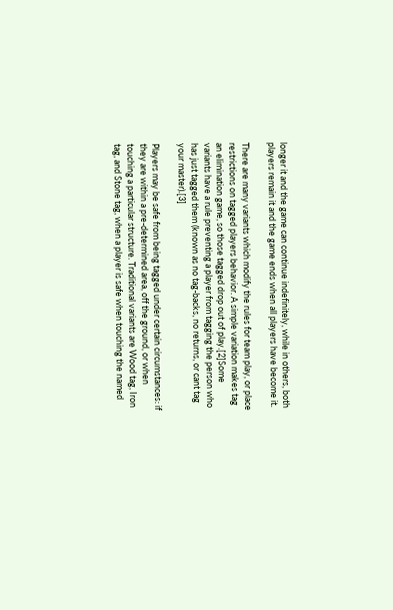longer it and the game can continue indefinitely, while in others, both players remain it and the game ends when all players have become it.

There are many variants which modify the rules for team play, or place restrictions on tagged players behavior. A simple variation makes tag an elimination game, so those tagged drop out of play.[2]Some variants have a rule preventing a player from tagging the person who has just tagged them (known as no tag-backs, no returns, or cant tag your master).[3]

Players may be safe from being tagged under certain circumstances: if they are within a pre-determined area, off the ground, or when touching a particular structure. Traditional variants are Wood tag, Iron tag, and Stone tag, when a player is safe when touching the named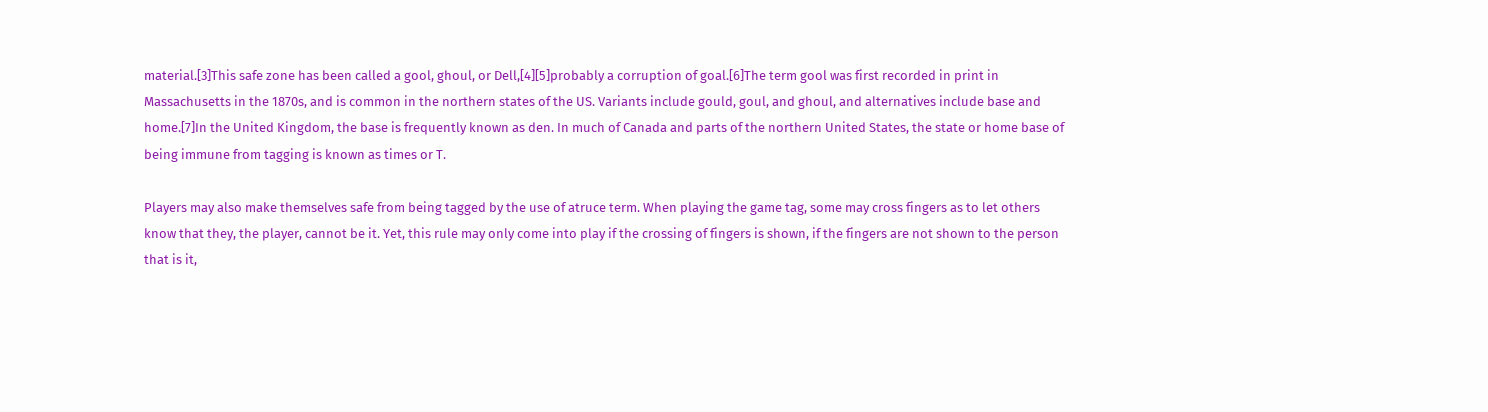material.[3]This safe zone has been called a gool, ghoul, or Dell,[4][5]probably a corruption of goal.[6]The term gool was first recorded in print in Massachusetts in the 1870s, and is common in the northern states of the US. Variants include gould, goul, and ghoul, and alternatives include base and home.[7]In the United Kingdom, the base is frequently known as den. In much of Canada and parts of the northern United States, the state or home base of being immune from tagging is known as times or T.

Players may also make themselves safe from being tagged by the use of atruce term. When playing the game tag, some may cross fingers as to let others know that they, the player, cannot be it. Yet, this rule may only come into play if the crossing of fingers is shown, if the fingers are not shown to the person that is it,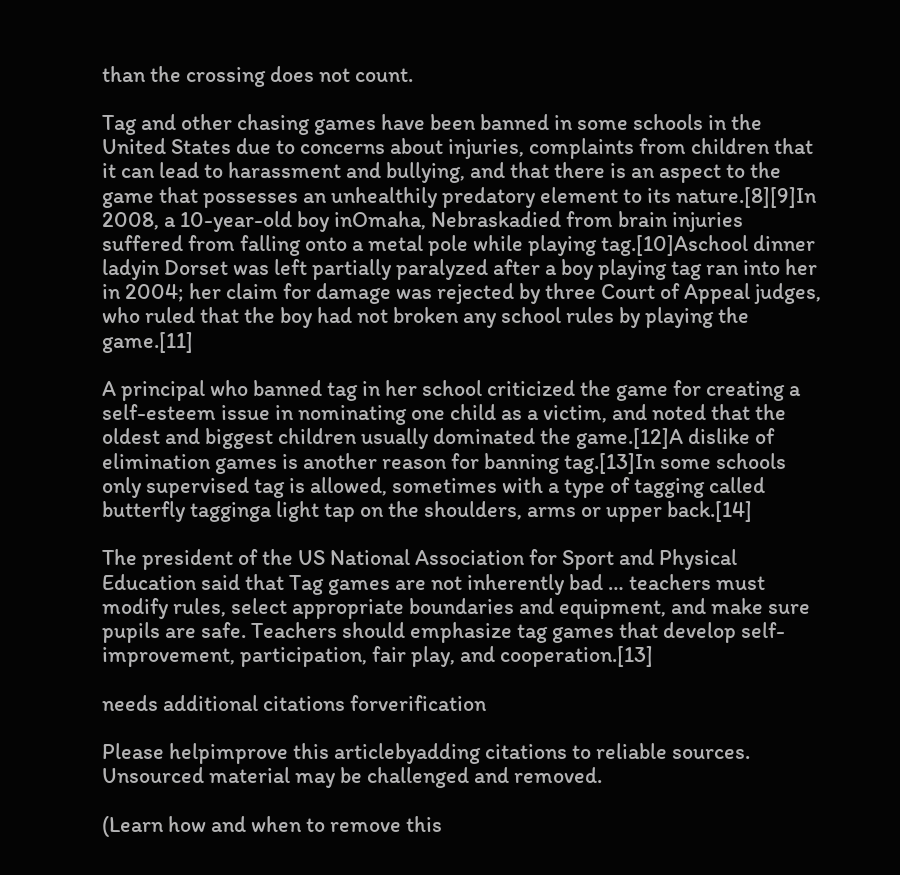than the crossing does not count.

Tag and other chasing games have been banned in some schools in the United States due to concerns about injuries, complaints from children that it can lead to harassment and bullying, and that there is an aspect to the game that possesses an unhealthily predatory element to its nature.[8][9]In 2008, a 10-year-old boy inOmaha, Nebraskadied from brain injuries suffered from falling onto a metal pole while playing tag.[10]Aschool dinner ladyin Dorset was left partially paralyzed after a boy playing tag ran into her in 2004; her claim for damage was rejected by three Court of Appeal judges, who ruled that the boy had not broken any school rules by playing the game.[11]

A principal who banned tag in her school criticized the game for creating a self-esteem issue in nominating one child as a victim, and noted that the oldest and biggest children usually dominated the game.[12]A dislike of elimination games is another reason for banning tag.[13]In some schools only supervised tag is allowed, sometimes with a type of tagging called butterfly tagginga light tap on the shoulders, arms or upper back.[14]

The president of the US National Association for Sport and Physical Education said that Tag games are not inherently bad … teachers must modify rules, select appropriate boundaries and equipment, and make sure pupils are safe. Teachers should emphasize tag games that develop self-improvement, participation, fair play, and cooperation.[13]

needs additional citations forverification

Please helpimprove this articlebyadding citations to reliable sources. Unsourced material may be challenged and removed.

(Learn how and when to remove this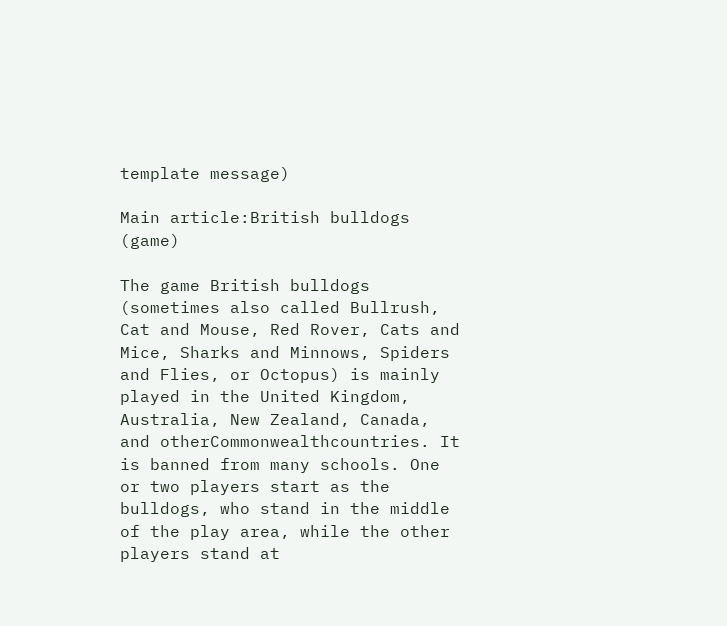template message)

Main article:British bulldogs (game)

The game British bulldogs (sometimes also called Bullrush, Cat and Mouse, Red Rover, Cats and Mice, Sharks and Minnows, Spiders and Flies, or Octopus) is mainly played in the United Kingdom, Australia, New Zealand, Canada, and otherCommonwealthcountries. It is banned from many schools. One or two players start as the bulldogs, who stand in the middle of the play area, while the other players stand at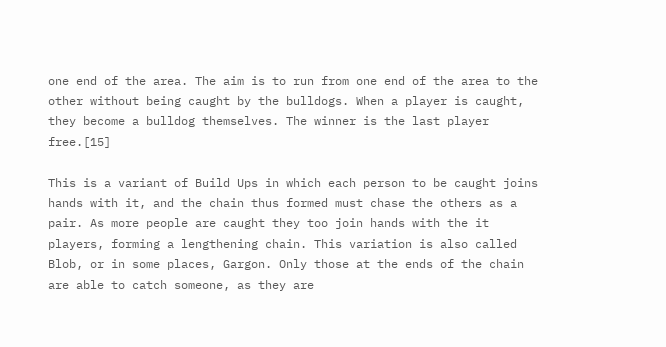one end of the area. The aim is to run from one end of the area to the other without being caught by the bulldogs. When a player is caught, they become a bulldog themselves. The winner is the last player free.[15]

This is a variant of Build Ups in which each person to be caught joins hands with it, and the chain thus formed must chase the others as a pair. As more people are caught they too join hands with the it players, forming a lengthening chain. This variation is also called Blob, or in some places, Gargon. Only those at the ends of the chain are able to catch someone, as they are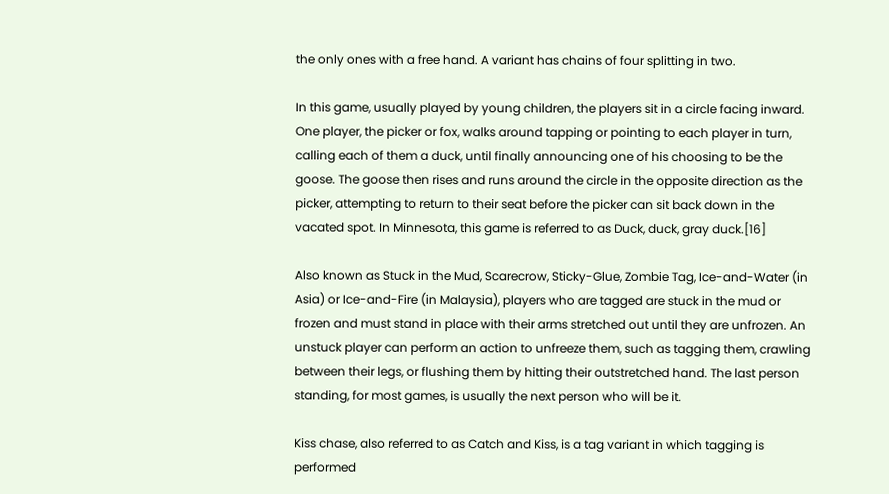the only ones with a free hand. A variant has chains of four splitting in two.

In this game, usually played by young children, the players sit in a circle facing inward. One player, the picker or fox, walks around tapping or pointing to each player in turn, calling each of them a duck, until finally announcing one of his choosing to be the goose. The goose then rises and runs around the circle in the opposite direction as the picker, attempting to return to their seat before the picker can sit back down in the vacated spot. In Minnesota, this game is referred to as Duck, duck, gray duck.[16]

Also known as Stuck in the Mud, Scarecrow, Sticky-Glue, Zombie Tag, Ice-and-Water (in Asia) or Ice-and-Fire (in Malaysia), players who are tagged are stuck in the mud or frozen and must stand in place with their arms stretched out until they are unfrozen. An unstuck player can perform an action to unfreeze them, such as tagging them, crawling between their legs, or flushing them by hitting their outstretched hand. The last person standing, for most games, is usually the next person who will be it.

Kiss chase, also referred to as Catch and Kiss, is a tag variant in which tagging is performed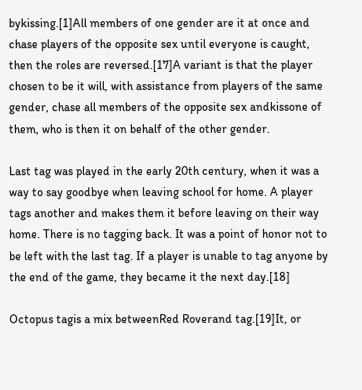bykissing.[1]All members of one gender are it at once and chase players of the opposite sex until everyone is caught, then the roles are reversed.[17]A variant is that the player chosen to be it will, with assistance from players of the same gender, chase all members of the opposite sex andkissone of them, who is then it on behalf of the other gender.

Last tag was played in the early 20th century, when it was a way to say goodbye when leaving school for home. A player tags another and makes them it before leaving on their way home. There is no tagging back. It was a point of honor not to be left with the last tag. If a player is unable to tag anyone by the end of the game, they became it the next day.[18]

Octopus tagis a mix betweenRed Roverand tag.[19]It, or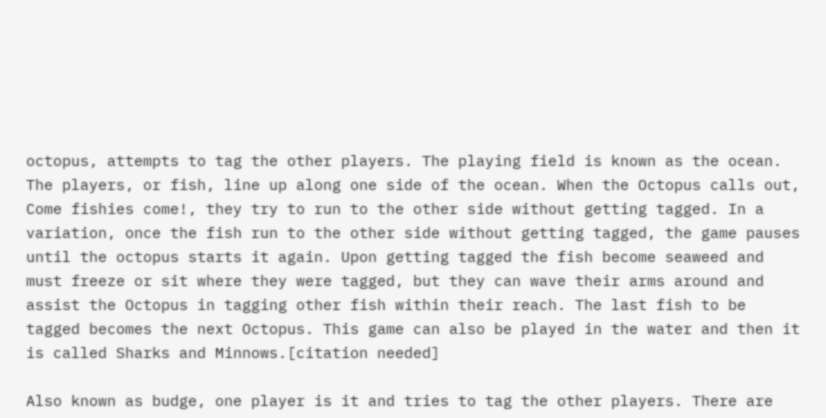octopus, attempts to tag the other players. The playing field is known as the ocean. The players, or fish, line up along one side of the ocean. When the Octopus calls out, Come fishies come!, they try to run to the other side without getting tagged. In a variation, once the fish run to the other side without getting tagged, the game pauses until the octopus starts it again. Upon getting tagged the fish become seaweed and must freeze or sit where they were tagged, but they can wave their arms around and assist the Octopus in tagging other fish within their reach. The last fish to be tagged becomes the next Octopus. This game can also be played in the water and then it is called Sharks and Minnows.[citation needed]

Also known as budge, one player is it and tries to tag the other players. There are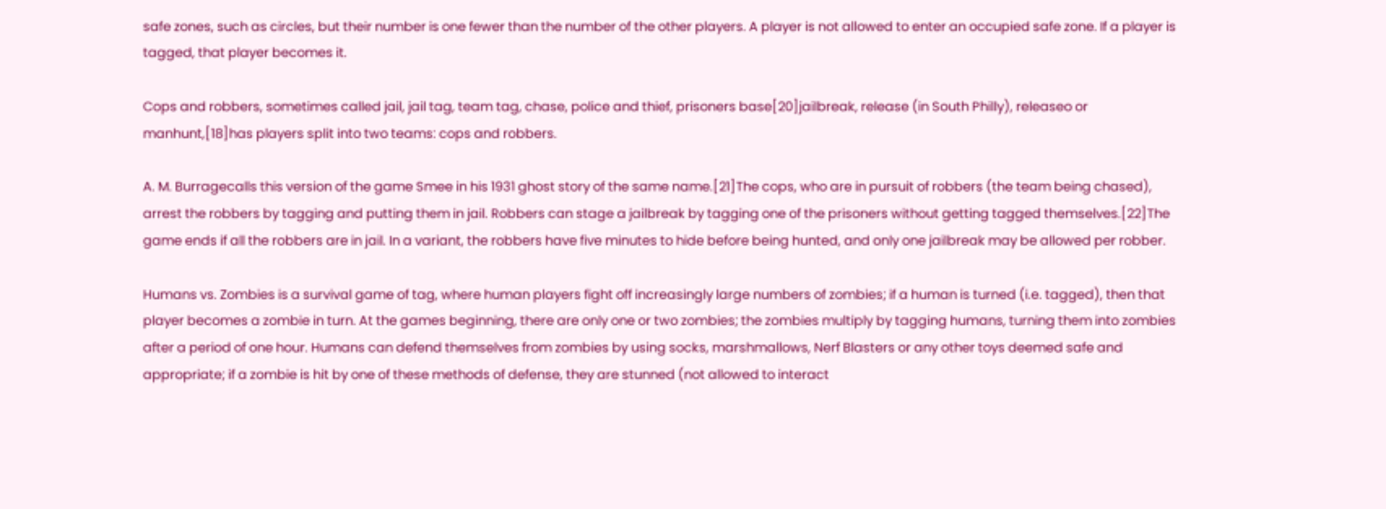safe zones, such as circles, but their number is one fewer than the number of the other players. A player is not allowed to enter an occupied safe zone. If a player is tagged, that player becomes it.

Cops and robbers, sometimes called jail, jail tag, team tag, chase, police and thief, prisoners base[20]jailbreak, release (in South Philly), releaseo or manhunt,[18]has players split into two teams: cops and robbers.

A. M. Burragecalls this version of the game Smee in his 1931 ghost story of the same name.[21]The cops, who are in pursuit of robbers (the team being chased), arrest the robbers by tagging and putting them in jail. Robbers can stage a jailbreak by tagging one of the prisoners without getting tagged themselves.[22]The game ends if all the robbers are in jail. In a variant, the robbers have five minutes to hide before being hunted, and only one jailbreak may be allowed per robber.

Humans vs. Zombies is a survival game of tag, where human players fight off increasingly large numbers of zombies; if a human is turned (i.e. tagged), then that player becomes a zombie in turn. At the games beginning, there are only one or two zombies; the zombies multiply by tagging humans, turning them into zombies after a period of one hour. Humans can defend themselves from zombies by using socks, marshmallows, Nerf Blasters or any other toys deemed safe and appropriate; if a zombie is hit by one of these methods of defense, they are stunned (not allowed to interact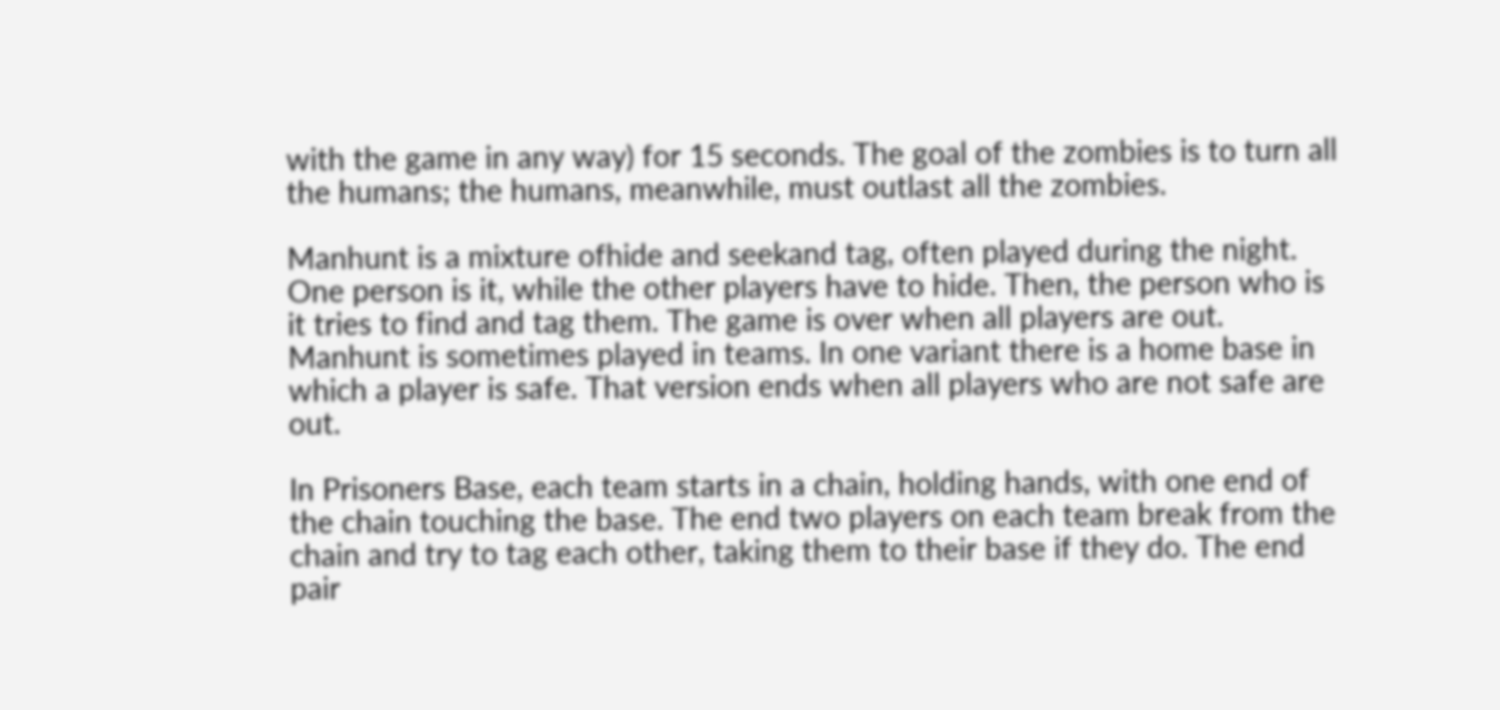with the game in any way) for 15 seconds. The goal of the zombies is to turn all the humans; the humans, meanwhile, must outlast all the zombies.

Manhunt is a mixture ofhide and seekand tag, often played during the night. One person is it, while the other players have to hide. Then, the person who is it tries to find and tag them. The game is over when all players are out. Manhunt is sometimes played in teams. In one variant there is a home base in which a player is safe. That version ends when all players who are not safe are out.

In Prisoners Base, each team starts in a chain, holding hands, with one end of the chain touching the base. The end two players on each team break from the chain and try to tag each other, taking them to their base if they do. The end pair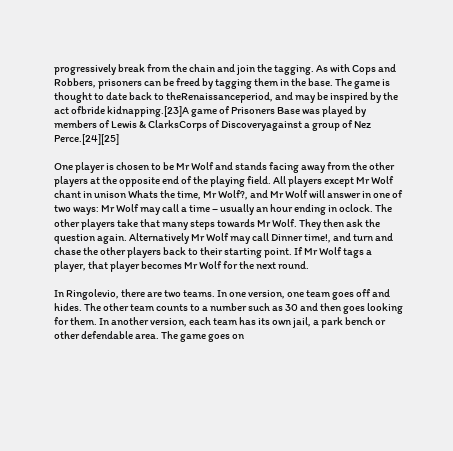progressively break from the chain and join the tagging. As with Cops and Robbers, prisoners can be freed by tagging them in the base. The game is thought to date back to theRenaissanceperiod, and may be inspired by the act ofbride kidnapping.[23]A game of Prisoners Base was played by members of Lewis & ClarksCorps of Discoveryagainst a group of Nez Perce.[24][25]

One player is chosen to be Mr Wolf and stands facing away from the other players at the opposite end of the playing field. All players except Mr Wolf chant in unison Whats the time, Mr Wolf?, and Mr Wolf will answer in one of two ways: Mr Wolf may call a time – usually an hour ending in oclock. The other players take that many steps towards Mr Wolf. They then ask the question again. Alternatively Mr Wolf may call Dinner time!, and turn and chase the other players back to their starting point. If Mr Wolf tags a player, that player becomes Mr Wolf for the next round.

In Ringolevio, there are two teams. In one version, one team goes off and hides. The other team counts to a number such as 30 and then goes looking for them. In another version, each team has its own jail, a park bench or other defendable area. The game goes on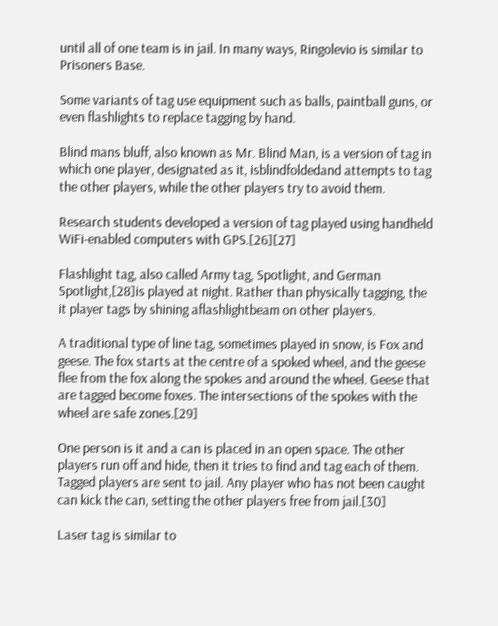until all of one team is in jail. In many ways, Ringolevio is similar to Prisoners Base.

Some variants of tag use equipment such as balls, paintball guns, or even flashlights to replace tagging by hand.

Blind mans bluff, also known as Mr. Blind Man, is a version of tag in which one player, designated as it, isblindfoldedand attempts to tag the other players, while the other players try to avoid them.

Research students developed a version of tag played using handheld WiFi-enabled computers with GPS.[26][27]

Flashlight tag, also called Army tag, Spotlight, and German Spotlight,[28]is played at night. Rather than physically tagging, the it player tags by shining aflashlightbeam on other players.

A traditional type of line tag, sometimes played in snow, is Fox and geese. The fox starts at the centre of a spoked wheel, and the geese flee from the fox along the spokes and around the wheel. Geese that are tagged become foxes. The intersections of the spokes with the wheel are safe zones.[29]

One person is it and a can is placed in an open space. The other players run off and hide, then it tries to find and tag each of them. Tagged players are sent to jail. Any player who has not been caught can kick the can, setting the other players free from jail.[30]

Laser tag is similar to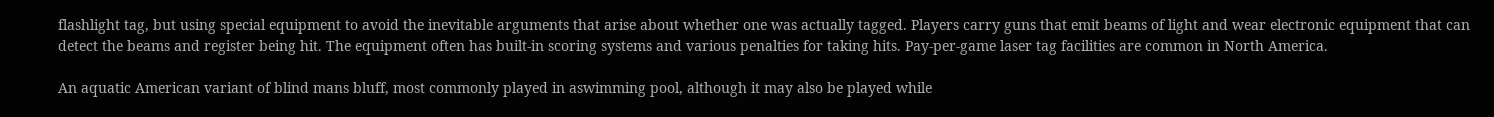flashlight tag, but using special equipment to avoid the inevitable arguments that arise about whether one was actually tagged. Players carry guns that emit beams of light and wear electronic equipment that can detect the beams and register being hit. The equipment often has built-in scoring systems and various penalties for taking hits. Pay-per-game laser tag facilities are common in North America.

An aquatic American variant of blind mans bluff, most commonly played in aswimming pool, although it may also be played while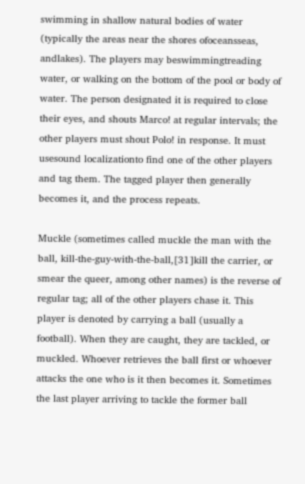swimming in shallow natural bodies of water (typically the areas near the shores ofoceansseas, andlakes). The players may beswimmingtreading water, or walking on the bottom of the pool or body of water. The person designated it is required to close their eyes, and shouts Marco! at regular intervals; the other players must shout Polo! in response. It must usesound localizationto find one of the other players and tag them. The tagged player then generally becomes it, and the process repeats.

Muckle (sometimes called muckle the man with the ball, kill-the-guy-with-the-ball,[31]kill the carrier, or smear the queer, among other names) is the reverse of regular tag; all of the other players chase it. This player is denoted by carrying a ball (usually a football). When they are caught, they are tackled, or muckled. Whoever retrieves the ball first or whoever attacks the one who is it then becomes it. Sometimes the last player arriving to tackle the former ball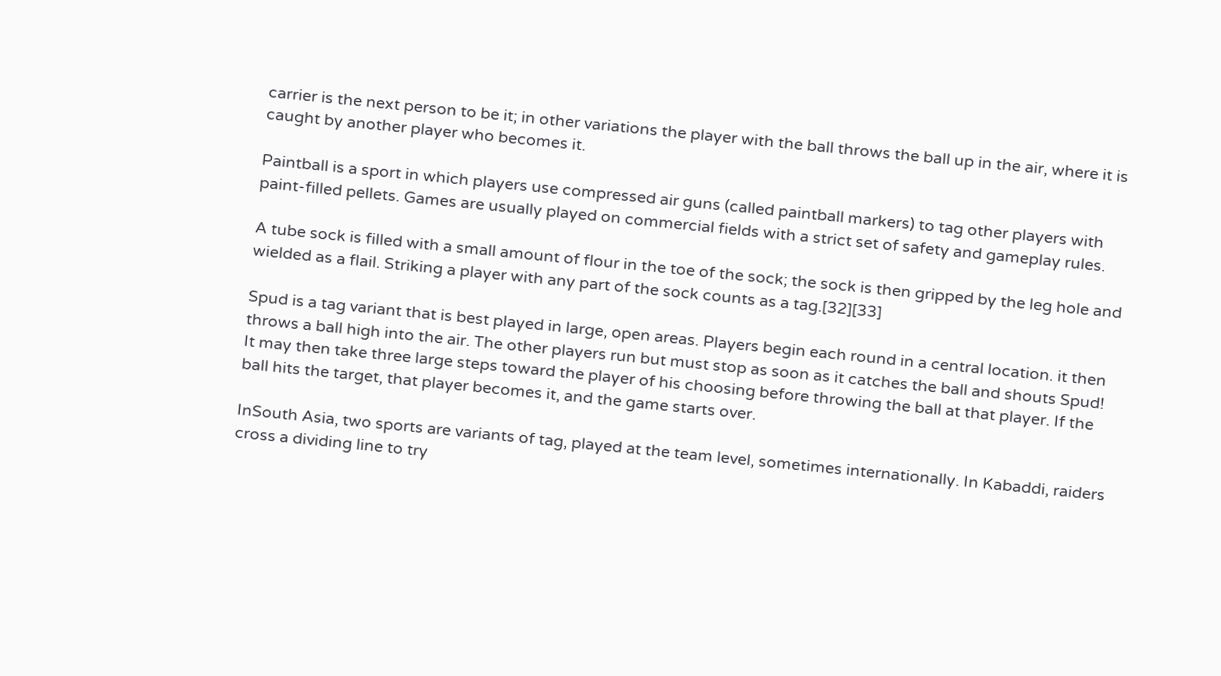carrier is the next person to be it; in other variations the player with the ball throws the ball up in the air, where it is caught by another player who becomes it.

Paintball is a sport in which players use compressed air guns (called paintball markers) to tag other players with paint-filled pellets. Games are usually played on commercial fields with a strict set of safety and gameplay rules.

A tube sock is filled with a small amount of flour in the toe of the sock; the sock is then gripped by the leg hole and wielded as a flail. Striking a player with any part of the sock counts as a tag.[32][33]

Spud is a tag variant that is best played in large, open areas. Players begin each round in a central location. it then throws a ball high into the air. The other players run but must stop as soon as it catches the ball and shouts Spud! It may then take three large steps toward the player of his choosing before throwing the ball at that player. If the ball hits the target, that player becomes it, and the game starts over.

InSouth Asia, two sports are variants of tag, played at the team level, sometimes internationally. In Kabaddi, raiders cross a dividing line to try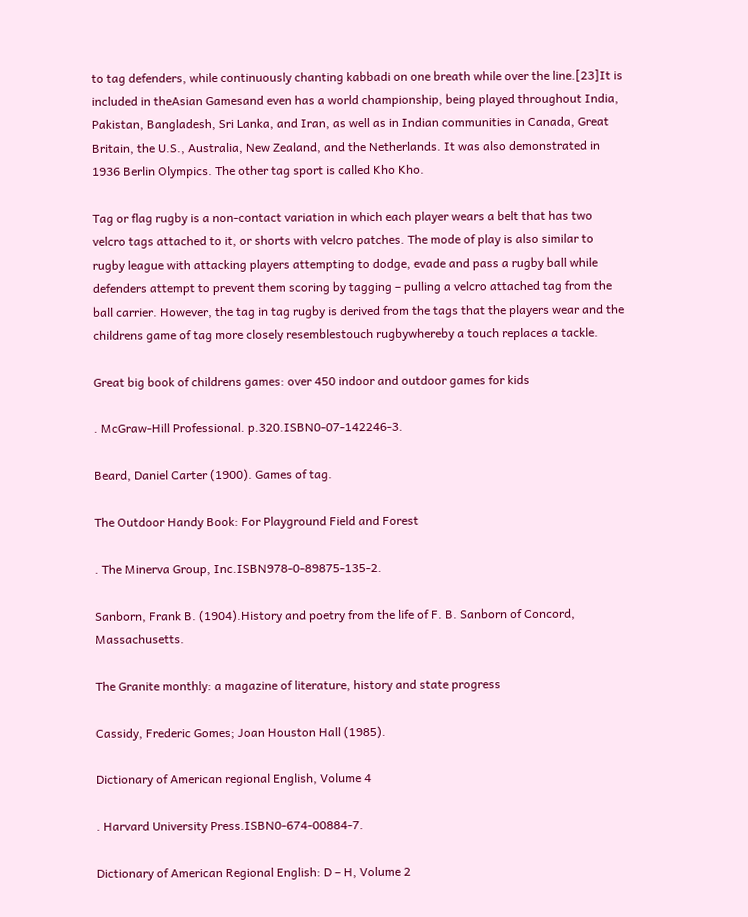to tag defenders, while continuously chanting kabbadi on one breath while over the line.[23]It is included in theAsian Gamesand even has a world championship, being played throughout India, Pakistan, Bangladesh, Sri Lanka, and Iran, as well as in Indian communities in Canada, Great Britain, the U.S., Australia, New Zealand, and the Netherlands. It was also demonstrated in 1936 Berlin Olympics. The other tag sport is called Kho Kho.

Tag or flag rugby is a non-contact variation in which each player wears a belt that has two velcro tags attached to it, or shorts with velcro patches. The mode of play is also similar to rugby league with attacking players attempting to dodge, evade and pass a rugby ball while defenders attempt to prevent them scoring by tagging – pulling a velcro attached tag from the ball carrier. However, the tag in tag rugby is derived from the tags that the players wear and the childrens game of tag more closely resemblestouch rugbywhereby a touch replaces a tackle.

Great big book of childrens games: over 450 indoor and outdoor games for kids

. McGraw-Hill Professional. p.320.ISBN0-07-142246-3.

Beard, Daniel Carter (1900). Games of tag.

The Outdoor Handy Book: For Playground Field and Forest

. The Minerva Group, Inc.ISBN978-0-89875-135-2.

Sanborn, Frank B. (1904).History and poetry from the life of F. B. Sanborn of Concord, Massachusetts.

The Granite monthly: a magazine of literature, history and state progress

Cassidy, Frederic Gomes; Joan Houston Hall (1985).

Dictionary of American regional English, Volume 4

. Harvard University Press.ISBN0-674-00884-7.

Dictionary of American Regional English: D – H, Volume 2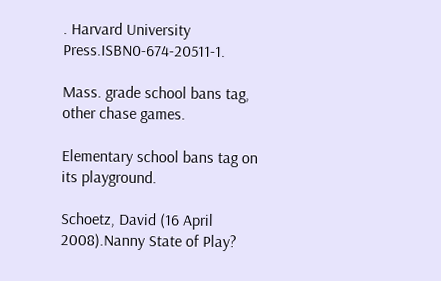. Harvard University Press.ISBN0-674-20511-1.

Mass. grade school bans tag, other chase games.

Elementary school bans tag on its playground.

Schoetz, David (16 April 2008).Nanny State of Play?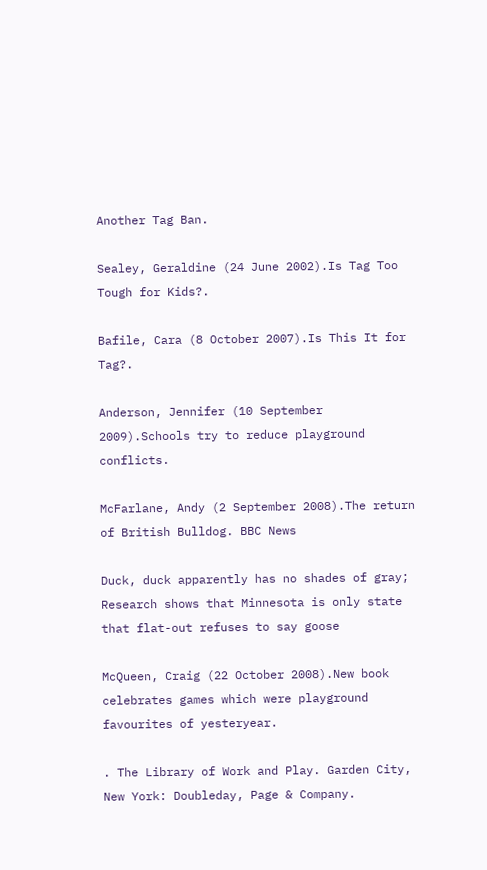Another Tag Ban.

Sealey, Geraldine (24 June 2002).Is Tag Too Tough for Kids?.

Bafile, Cara (8 October 2007).Is This It for Tag?.

Anderson, Jennifer (10 September 2009).Schools try to reduce playground conflicts.

McFarlane, Andy (2 September 2008).The return of British Bulldog. BBC News

Duck, duck apparently has no shades of gray; Research shows that Minnesota is only state that flat-out refuses to say goose

McQueen, Craig (22 October 2008).New book celebrates games which were playground favourites of yesteryear.

. The Library of Work and Play. Garden City, New York: Doubleday, Page & Company.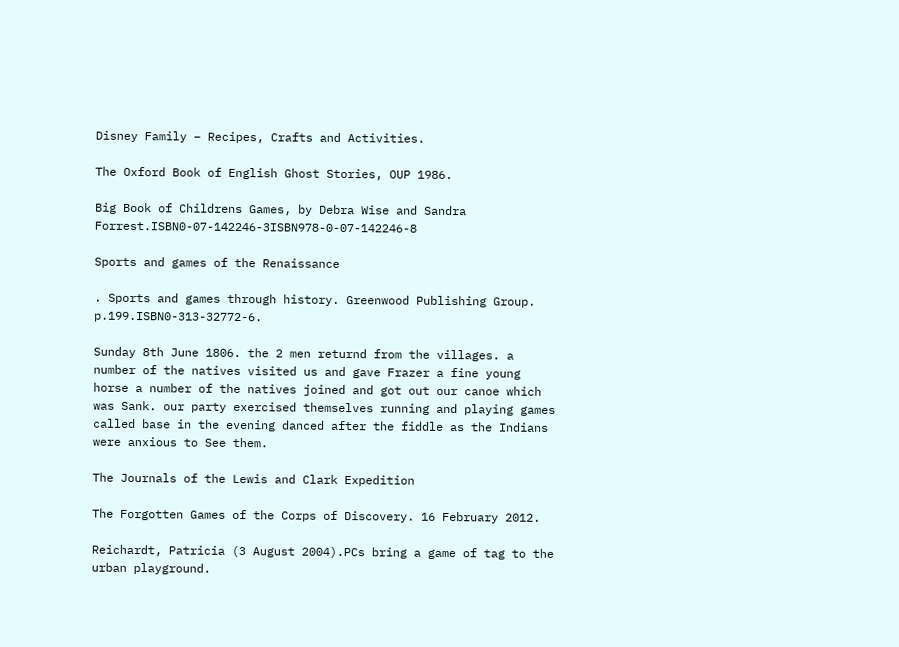Disney Family – Recipes, Crafts and Activities.

The Oxford Book of English Ghost Stories, OUP 1986.

Big Book of Childrens Games, by Debra Wise and Sandra Forrest.ISBN0-07-142246-3ISBN978-0-07-142246-8

Sports and games of the Renaissance

. Sports and games through history. Greenwood Publishing Group. p.199.ISBN0-313-32772-6.

Sunday 8th June 1806. the 2 men returnd from the villages. a number of the natives visited us and gave Frazer a fine young horse a number of the natives joined and got out our canoe which was Sank. our party exercised themselves running and playing games called base in the evening danced after the fiddle as the Indians were anxious to See them.

The Journals of the Lewis and Clark Expedition

The Forgotten Games of the Corps of Discovery. 16 February 2012.

Reichardt, Patricia (3 August 2004).PCs bring a game of tag to the urban playground.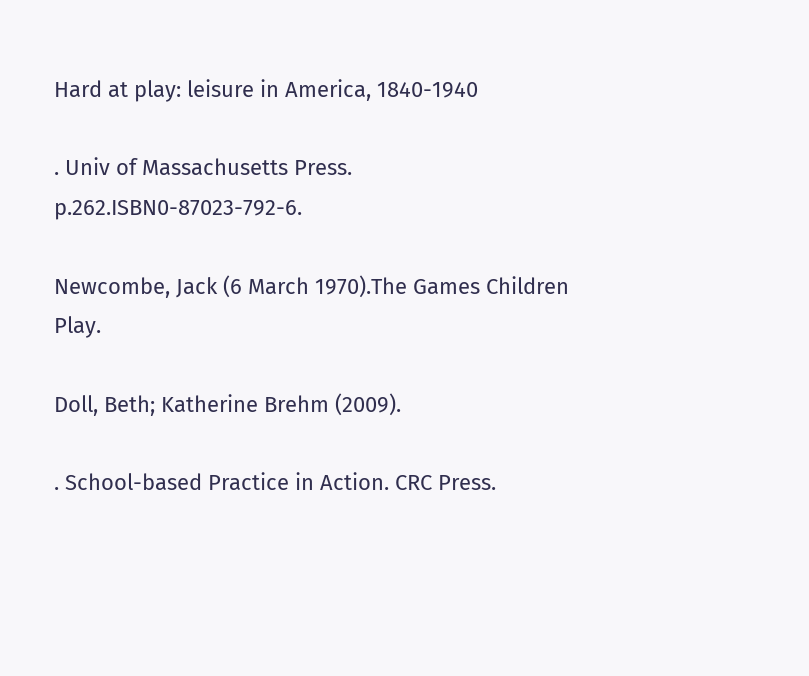Hard at play: leisure in America, 1840-1940

. Univ of Massachusetts Press. p.262.ISBN0-87023-792-6.

Newcombe, Jack (6 March 1970).The Games Children Play.

Doll, Beth; Katherine Brehm (2009).

. School-based Practice in Action. CRC Press.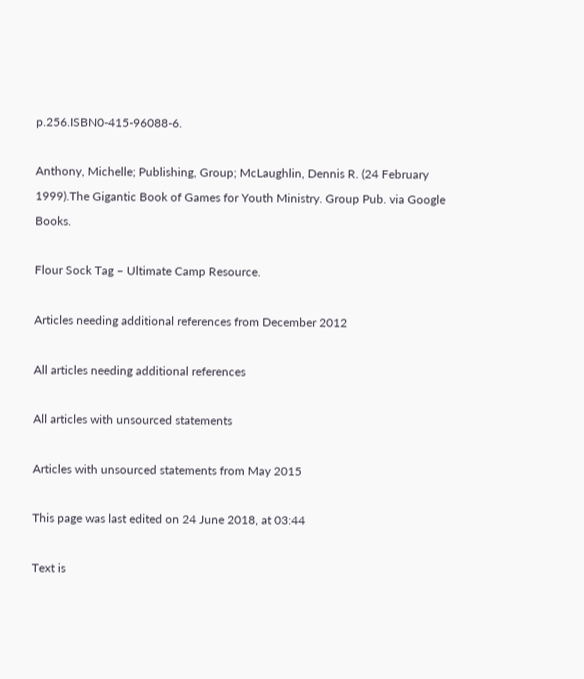p.256.ISBN0-415-96088-6.

Anthony, Michelle; Publishing, Group; McLaughlin, Dennis R. (24 February 1999).The Gigantic Book of Games for Youth Ministry. Group Pub. via Google Books.

Flour Sock Tag – Ultimate Camp Resource.

Articles needing additional references from December 2012

All articles needing additional references

All articles with unsourced statements

Articles with unsourced statements from May 2015

This page was last edited on 24 June 2018, at 03:44

Text is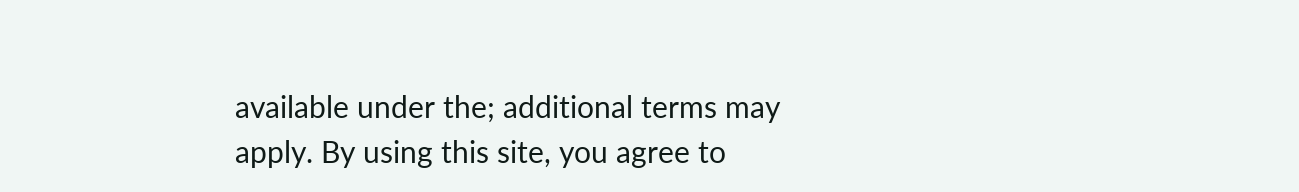available under the; additional terms may apply. By using this site, you agree to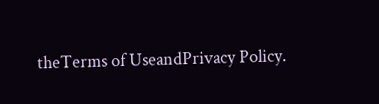theTerms of UseandPrivacy Policy.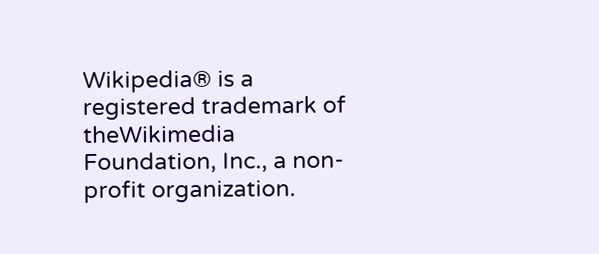Wikipedia® is a registered trademark of theWikimedia Foundation, Inc., a non-profit organization.